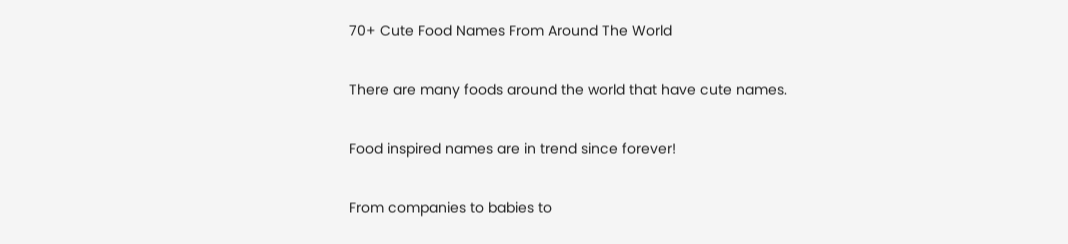70+ Cute Food Names From Around The World

There are many foods around the world that have cute names.

Food inspired names are in trend since forever!

From companies to babies to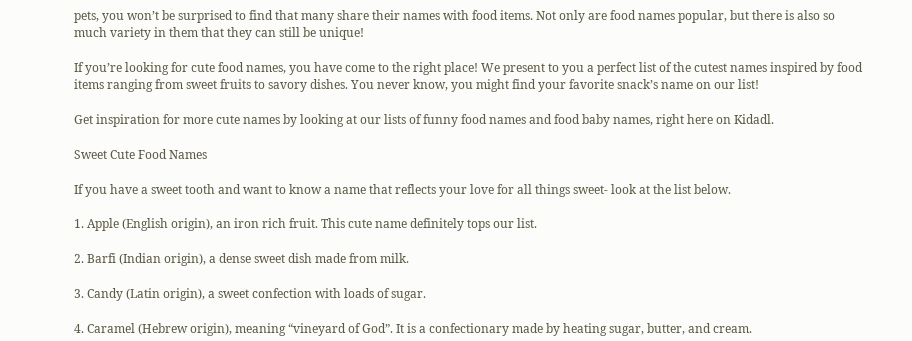pets, you won’t be surprised to find that many share their names with food items. Not only are food names popular, but there is also so much variety in them that they can still be unique!

If you’re looking for cute food names, you have come to the right place! We present to you a perfect list of the cutest names inspired by food items ranging from sweet fruits to savory dishes. You never know, you might find your favorite snack’s name on our list!

Get inspiration for more cute names by looking at our lists of funny food names and food baby names, right here on Kidadl.

Sweet Cute Food Names

If you have a sweet tooth and want to know a name that reflects your love for all things sweet- look at the list below.

1. Apple (English origin), an iron rich fruit. This cute name definitely tops our list.

2. Barfi (Indian origin), a dense sweet dish made from milk.

3. Candy (Latin origin), a sweet confection with loads of sugar.

4. Caramel (Hebrew origin), meaning “vineyard of God”. It is a confectionary made by heating sugar, butter, and cream.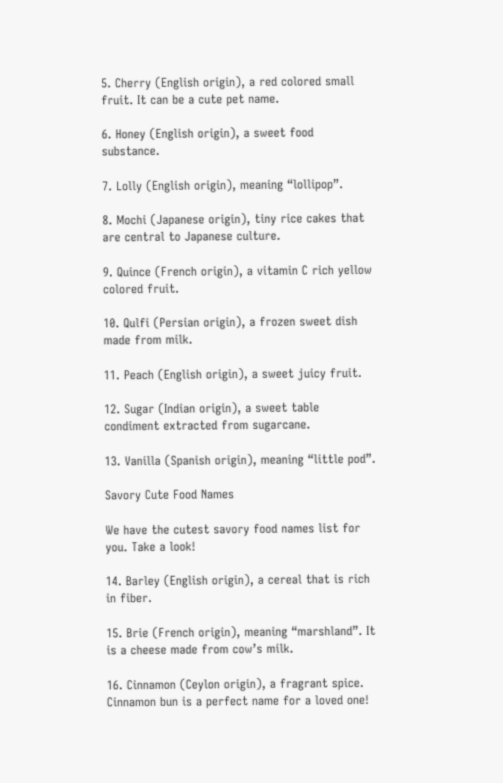5. Cherry (English origin), a red colored small fruit. It can be a cute pet name.

6. Honey (English origin), a sweet food substance.

7. Lolly (English origin), meaning “lollipop”.

8. Mochi (Japanese origin), tiny rice cakes that are central to Japanese culture.

9. Quince (French origin), a vitamin C rich yellow colored fruit.

10. Qulfi (Persian origin), a frozen sweet dish made from milk.

11. Peach (English origin), a sweet juicy fruit.

12. Sugar (Indian origin), a sweet table condiment extracted from sugarcane.

13. Vanilla (Spanish origin), meaning “little pod”.

Savory Cute Food Names

We have the cutest savory food names list for you. Take a look!

14. Barley (English origin), a cereal that is rich in fiber.

15. Brie (French origin), meaning “marshland”. It is a cheese made from cow’s milk.

16. Cinnamon (Ceylon origin), a fragrant spice. Cinnamon bun is a perfect name for a loved one!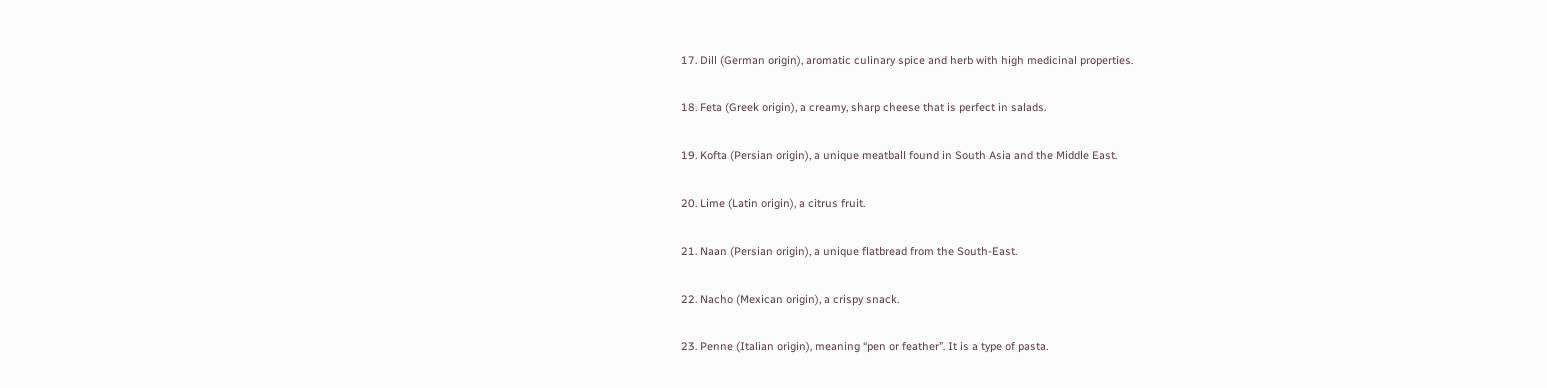17. Dill (German origin), aromatic culinary spice and herb with high medicinal properties.

18. Feta (Greek origin), a creamy, sharp cheese that is perfect in salads.

19. Kofta (Persian origin), a unique meatball found in South Asia and the Middle East.

20. Lime (Latin origin), a citrus fruit.

21. Naan (Persian origin), a unique flatbread from the South-East.

22. Nacho (Mexican origin), a crispy snack.

23. Penne (Italian origin), meaning “pen or feather”. It is a type of pasta.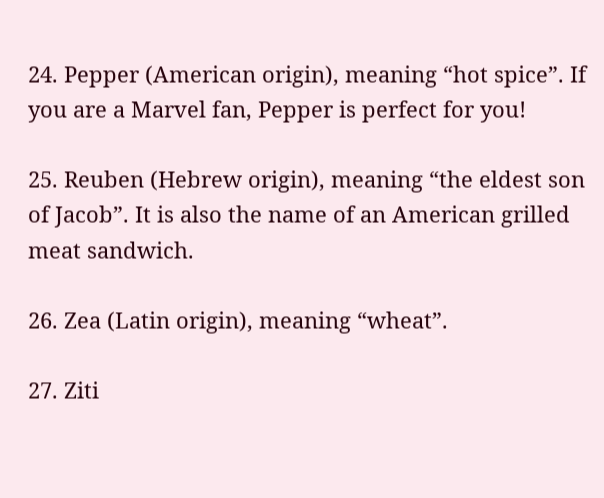24. Pepper (American origin), meaning “hot spice”. If you are a Marvel fan, Pepper is perfect for you!

25. Reuben (Hebrew origin), meaning “the eldest son of Jacob”. It is also the name of an American grilled meat sandwich.

26. Zea (Latin origin), meaning “wheat”.

27. Ziti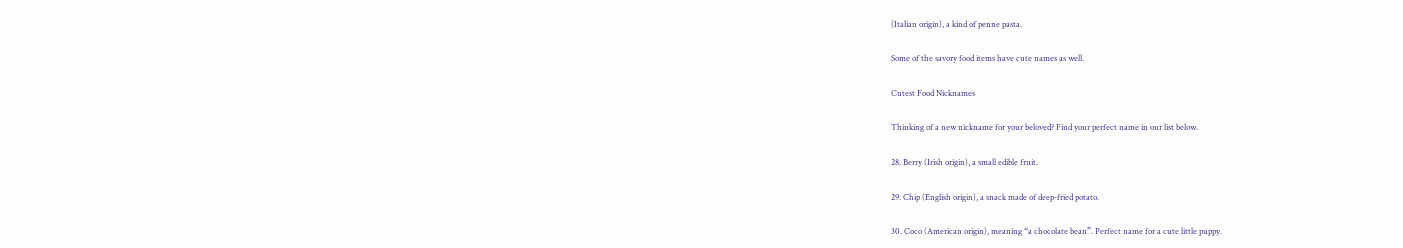(Italian origin), a kind of penne pasta.

Some of the savory food items have cute names as well.

Cutest Food Nicknames

Thinking of a new nickname for your beloved? Find your perfect name in our list below.

28. Berry (Irish origin), a small edible fruit.

29. Chip (English origin), a snack made of deep-fried potato.

30. Coco (American origin), meaning “a chocolate bean”. Perfect name for a cute little puppy.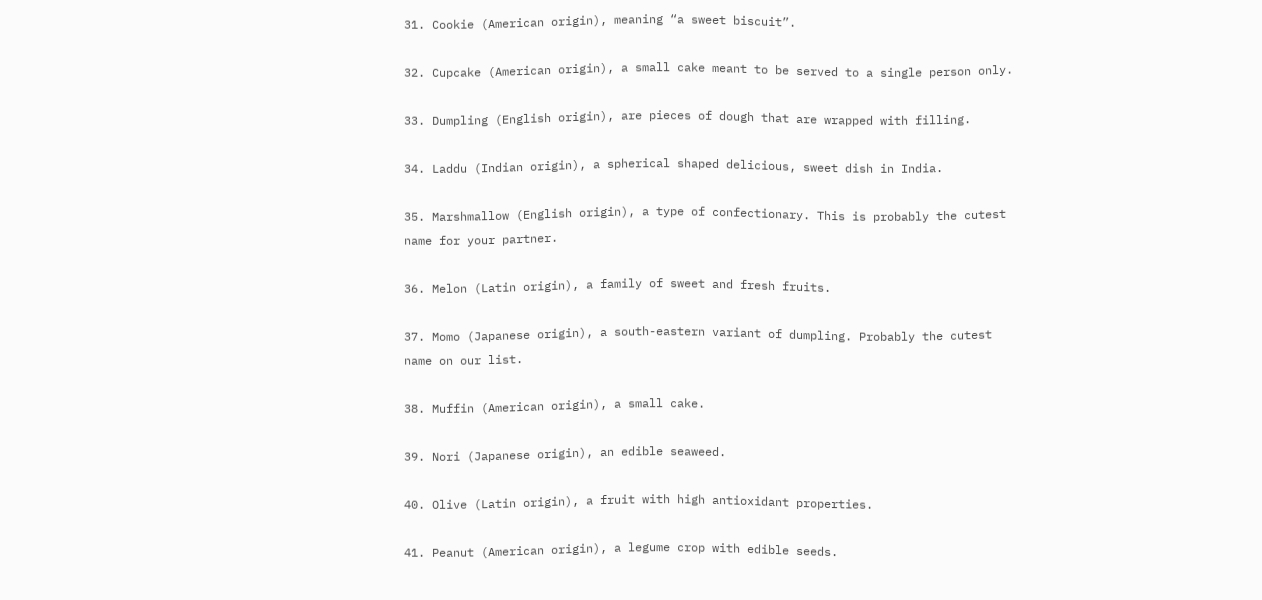31. Cookie (American origin), meaning “a sweet biscuit”.

32. Cupcake (American origin), a small cake meant to be served to a single person only.

33. Dumpling (English origin), are pieces of dough that are wrapped with filling.

34. Laddu (Indian origin), a spherical shaped delicious, sweet dish in India.

35. Marshmallow (English origin), a type of confectionary. This is probably the cutest name for your partner.

36. Melon (Latin origin), a family of sweet and fresh fruits.

37. Momo (Japanese origin), a south-eastern variant of dumpling. Probably the cutest name on our list.

38. Muffin (American origin), a small cake.

39. Nori (Japanese origin), an edible seaweed.

40. Olive (Latin origin), a fruit with high antioxidant properties.

41. Peanut (American origin), a legume crop with edible seeds.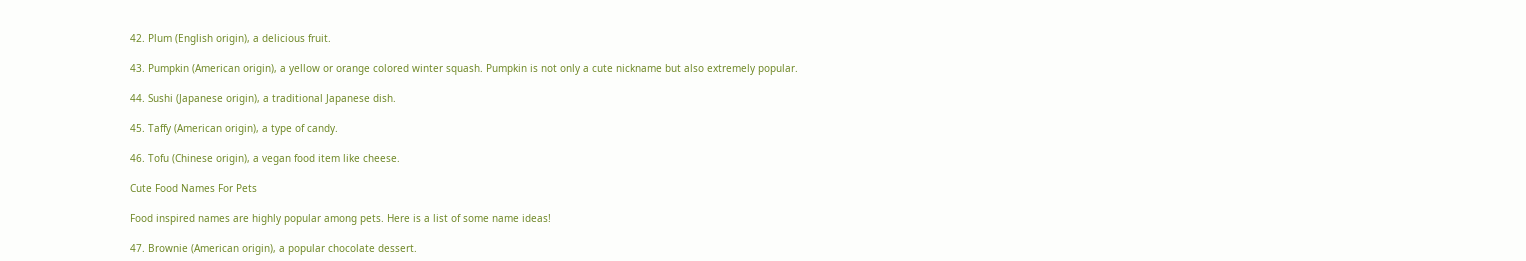42. Plum (English origin), a delicious fruit.

43. Pumpkin (American origin), a yellow or orange colored winter squash. Pumpkin is not only a cute nickname but also extremely popular.

44. Sushi (Japanese origin), a traditional Japanese dish.

45. Taffy (American origin), a type of candy.

46. Tofu (Chinese origin), a vegan food item like cheese.

Cute Food Names For Pets

Food inspired names are highly popular among pets. Here is a list of some name ideas!

47. Brownie (American origin), a popular chocolate dessert.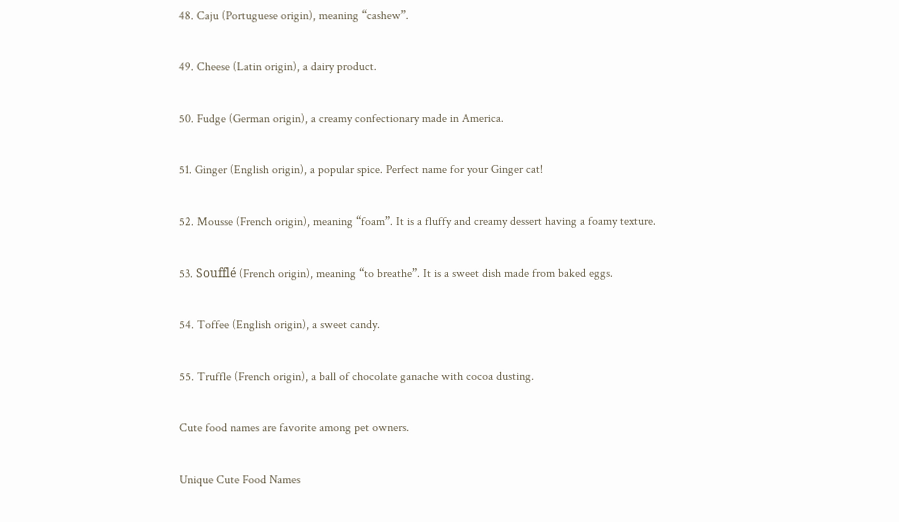48. Caju (Portuguese origin), meaning “cashew”.

49. Cheese (Latin origin), a dairy product.

50. Fudge (German origin), a creamy confectionary made in America.

51. Ginger (English origin), a popular spice. Perfect name for your Ginger cat!

52. Mousse (French origin), meaning “foam”. It is a fluffy and creamy dessert having a foamy texture.

53. Soufflé (French origin), meaning “to breathe”. It is a sweet dish made from baked eggs.

54. Toffee (English origin), a sweet candy.

55. Truffle (French origin), a ball of chocolate ganache with cocoa dusting.

Cute food names are favorite among pet owners.

Unique Cute Food Names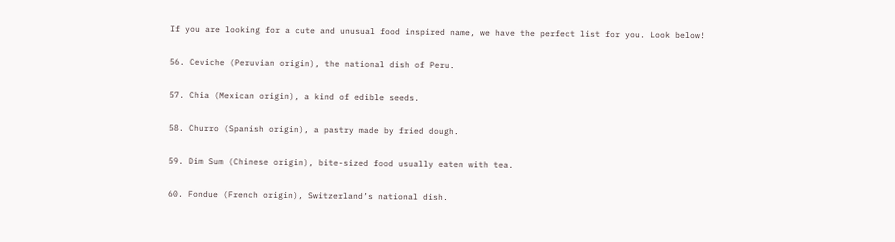If you are looking for a cute and unusual food inspired name, we have the perfect list for you. Look below!

56. Ceviche (Peruvian origin), the national dish of Peru.

57. Chia (Mexican origin), a kind of edible seeds.

58. Churro (Spanish origin), a pastry made by fried dough.

59. Dim Sum (Chinese origin), bite-sized food usually eaten with tea.

60. Fondue (French origin), Switzerland’s national dish.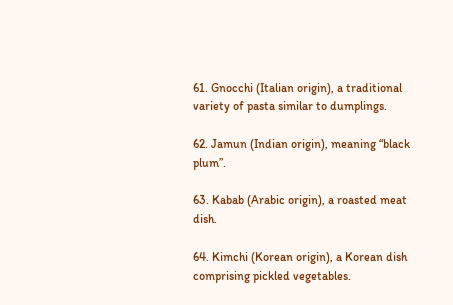61. Gnocchi (Italian origin), a traditional variety of pasta similar to dumplings.

62. Jamun (Indian origin), meaning “black plum”.

63. Kabab (Arabic origin), a roasted meat dish.

64. Kimchi (Korean origin), a Korean dish comprising pickled vegetables.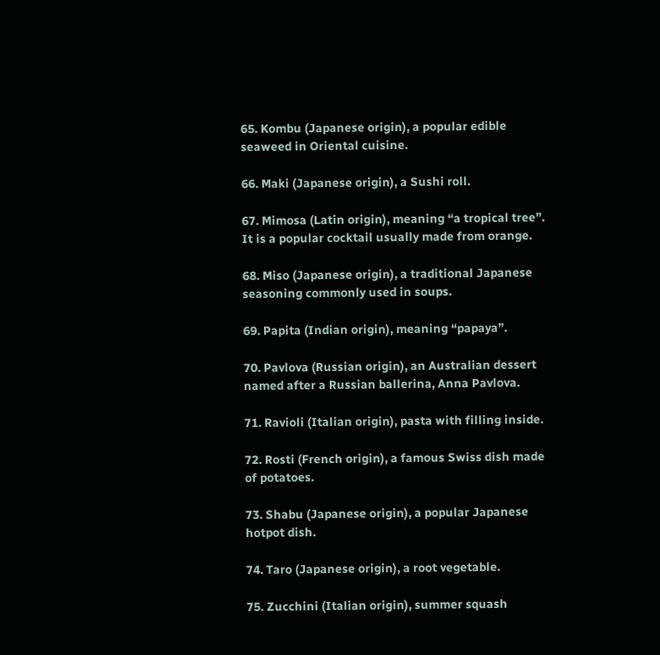65. Kombu (Japanese origin), a popular edible seaweed in Oriental cuisine.

66. Maki (Japanese origin), a Sushi roll.

67. Mimosa (Latin origin), meaning “a tropical tree”. It is a popular cocktail usually made from orange.

68. Miso (Japanese origin), a traditional Japanese seasoning commonly used in soups.

69. Papita (Indian origin), meaning “papaya”.

70. Pavlova (Russian origin), an Australian dessert named after a Russian ballerina, Anna Pavlova.

71. Ravioli (Italian origin), pasta with filling inside.

72. Rosti (French origin), a famous Swiss dish made of potatoes.

73. Shabu (Japanese origin), a popular Japanese hotpot dish.

74. Taro (Japanese origin), a root vegetable.

75. Zucchini (Italian origin), summer squash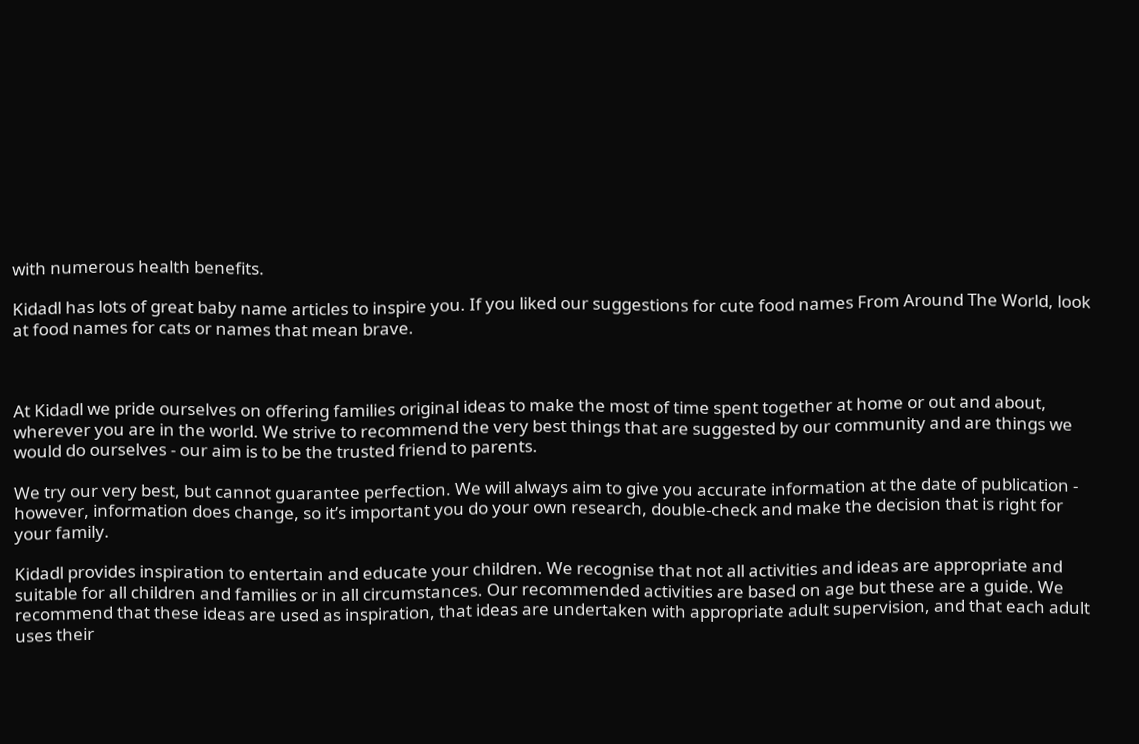with numerous health benefits.

Kidadl has lots of great baby name articles to inspire you. If you liked our suggestions for cute food names From Around The World, look at food names for cats or names that mean brave.



At Kidadl we pride ourselves on offering families original ideas to make the most of time spent together at home or out and about, wherever you are in the world. We strive to recommend the very best things that are suggested by our community and are things we would do ourselves - our aim is to be the trusted friend to parents.

We try our very best, but cannot guarantee perfection. We will always aim to give you accurate information at the date of publication - however, information does change, so it’s important you do your own research, double-check and make the decision that is right for your family.

Kidadl provides inspiration to entertain and educate your children. We recognise that not all activities and ideas are appropriate and suitable for all children and families or in all circumstances. Our recommended activities are based on age but these are a guide. We recommend that these ideas are used as inspiration, that ideas are undertaken with appropriate adult supervision, and that each adult uses their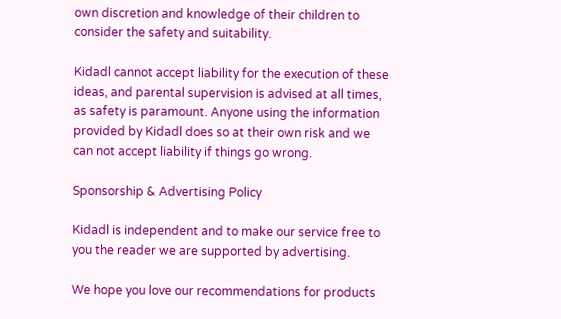own discretion and knowledge of their children to consider the safety and suitability.

Kidadl cannot accept liability for the execution of these ideas, and parental supervision is advised at all times, as safety is paramount. Anyone using the information provided by Kidadl does so at their own risk and we can not accept liability if things go wrong.

Sponsorship & Advertising Policy

Kidadl is independent and to make our service free to you the reader we are supported by advertising.

We hope you love our recommendations for products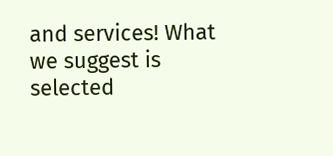and services! What we suggest is selected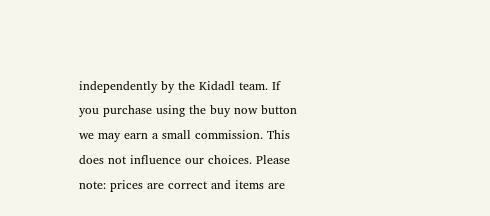independently by the Kidadl team. If you purchase using the buy now button we may earn a small commission. This does not influence our choices. Please note: prices are correct and items are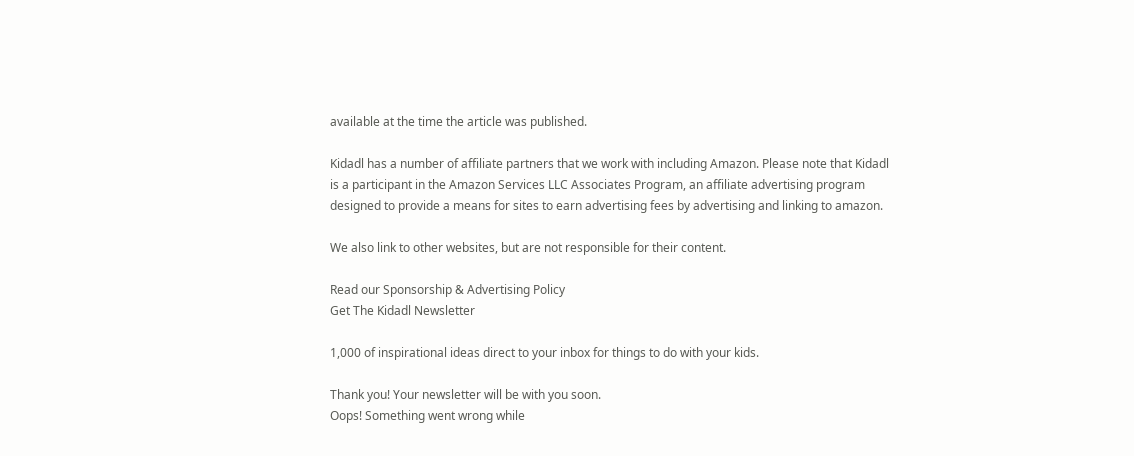available at the time the article was published.

Kidadl has a number of affiliate partners that we work with including Amazon. Please note that Kidadl is a participant in the Amazon Services LLC Associates Program, an affiliate advertising program designed to provide a means for sites to earn advertising fees by advertising and linking to amazon.

We also link to other websites, but are not responsible for their content.

Read our Sponsorship & Advertising Policy
Get The Kidadl Newsletter

1,000 of inspirational ideas direct to your inbox for things to do with your kids.

Thank you! Your newsletter will be with you soon.
Oops! Something went wrong while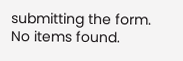submitting the form.
No items found.